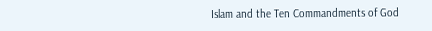Islam and the Ten Commandments of God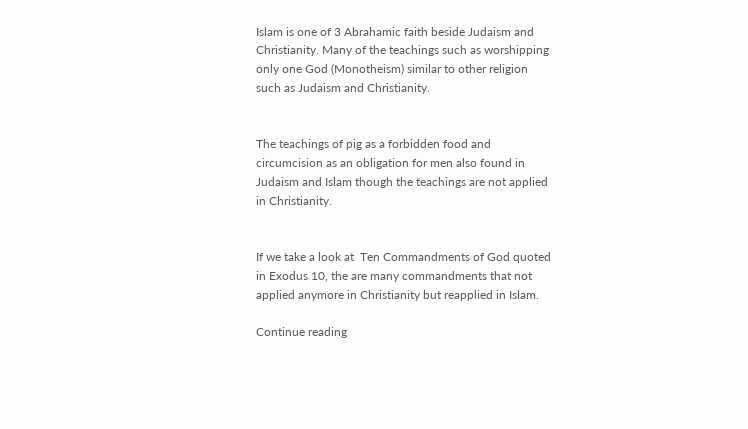Islam is one of 3 Abrahamic faith beside Judaism and Christianity. Many of the teachings such as worshipping only one God (Monotheism) similar to other religion such as Judaism and Christianity.


The teachings of pig as a forbidden food and circumcision as an obligation for men also found in Judaism and Islam though the teachings are not applied in Christianity.


If we take a look at  Ten Commandments of God quoted in Exodus 10, the are many commandments that not applied anymore in Christianity but reapplied in Islam.

Continue reading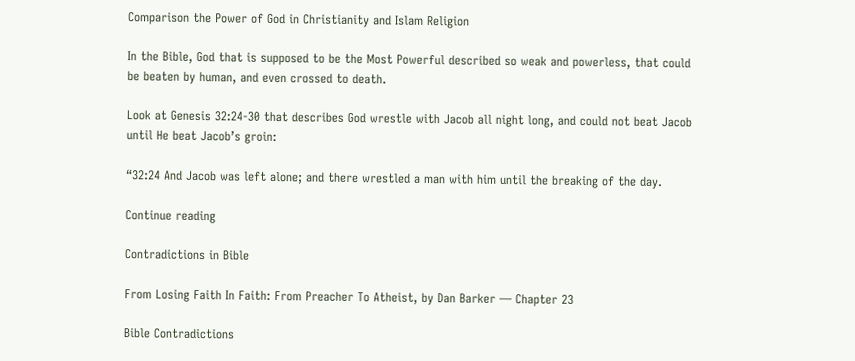Comparison the Power of God in Christianity and Islam Religion

In the Bible, God that is supposed to be the Most Powerful described so weak and powerless, that could be beaten by human, and even crossed to death.

Look at Genesis 32:24-30 that describes God wrestle with Jacob all night long, and could not beat Jacob until He beat Jacob’s groin:

“32:24 And Jacob was left alone; and there wrestled a man with him until the breaking of the day.

Continue reading

Contradictions in Bible

From Losing Faith In Faith: From Preacher To Atheist, by Dan Barker — Chapter 23

Bible Contradictions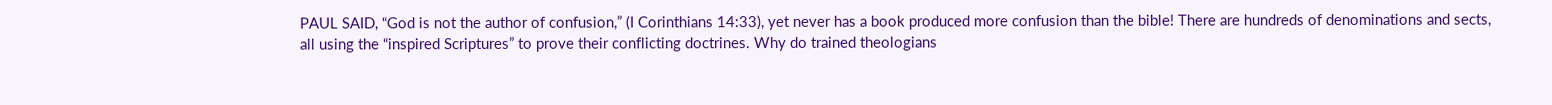PAUL SAID, “God is not the author of confusion,” (I Corinthians 14:33), yet never has a book produced more confusion than the bible! There are hundreds of denominations and sects, all using the “inspired Scriptures” to prove their conflicting doctrines. Why do trained theologians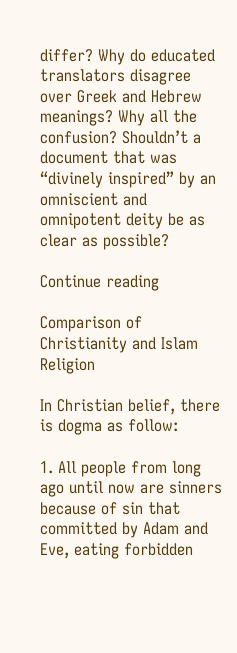differ? Why do educated translators disagree over Greek and Hebrew meanings? Why all the confusion? Shouldn’t a document that was “divinely inspired” by an omniscient and omnipotent deity be as clear as possible?

Continue reading

Comparison of Christianity and Islam Religion

In Christian belief, there is dogma as follow:

1. All people from long ago until now are sinners because of sin that committed by Adam and Eve, eating forbidden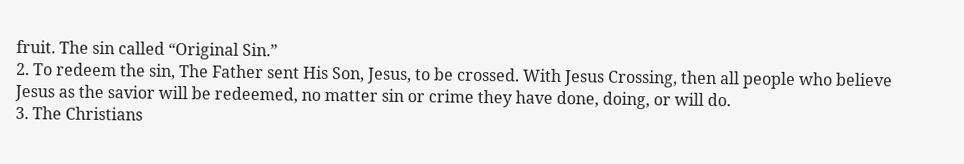fruit. The sin called “Original Sin.”
2. To redeem the sin, The Father sent His Son, Jesus, to be crossed. With Jesus Crossing, then all people who believe Jesus as the savior will be redeemed, no matter sin or crime they have done, doing, or will do.
3. The Christians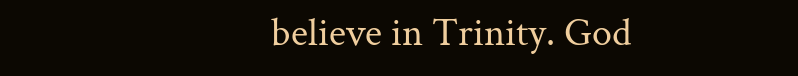believe in Trinity. God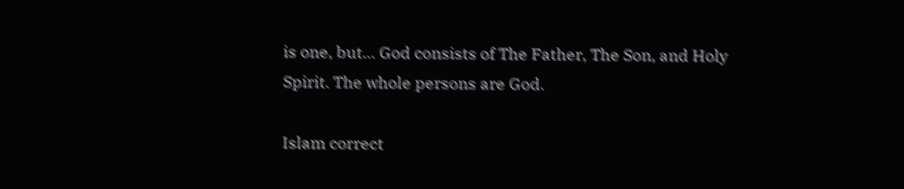is one, but… God consists of The Father, The Son, and Holy Spirit. The whole persons are God.

Islam correct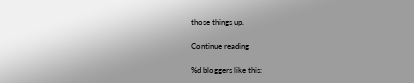those things up.

Continue reading

%d bloggers like this: